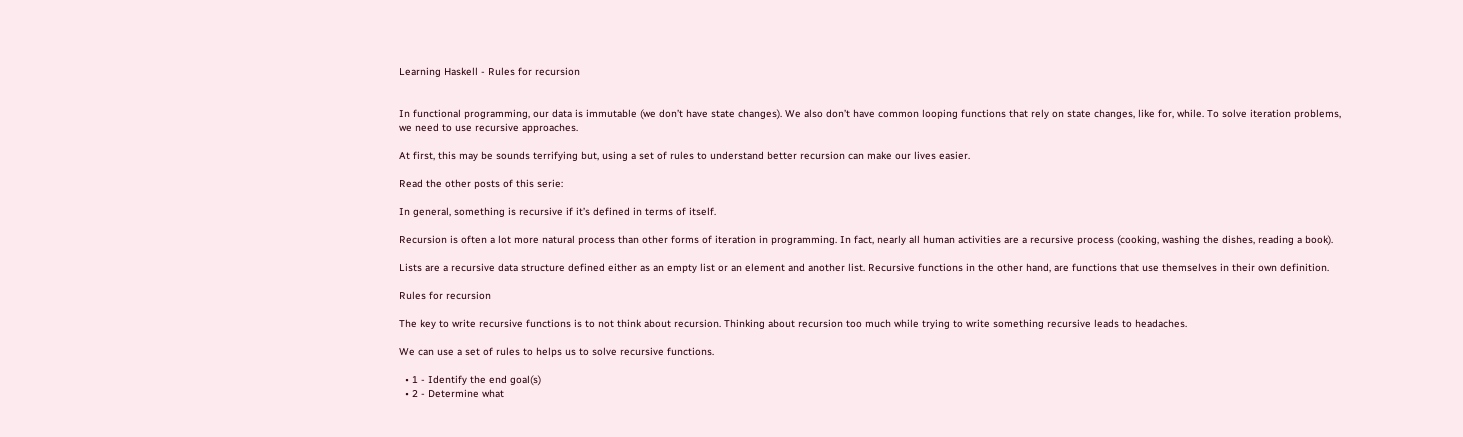Learning Haskell - Rules for recursion


In functional programming, our data is immutable (we don’t have state changes). We also don’t have common looping functions that rely on state changes, like for, while. To solve iteration problems, we need to use recursive approaches.

At first, this may be sounds terrifying but, using a set of rules to understand better recursion can make our lives easier.

Read the other posts of this serie:

In general, something is recursive if it’s defined in terms of itself.

Recursion is often a lot more natural process than other forms of iteration in programming. In fact, nearly all human activities are a recursive process (cooking, washing the dishes, reading a book).

Lists are a recursive data structure defined either as an empty list or an element and another list. Recursive functions in the other hand, are functions that use themselves in their own definition.

Rules for recursion

The key to write recursive functions is to not think about recursion. Thinking about recursion too much while trying to write something recursive leads to headaches.

We can use a set of rules to helps us to solve recursive functions.

  • 1 - Identify the end goal(s)
  • 2 - Determine what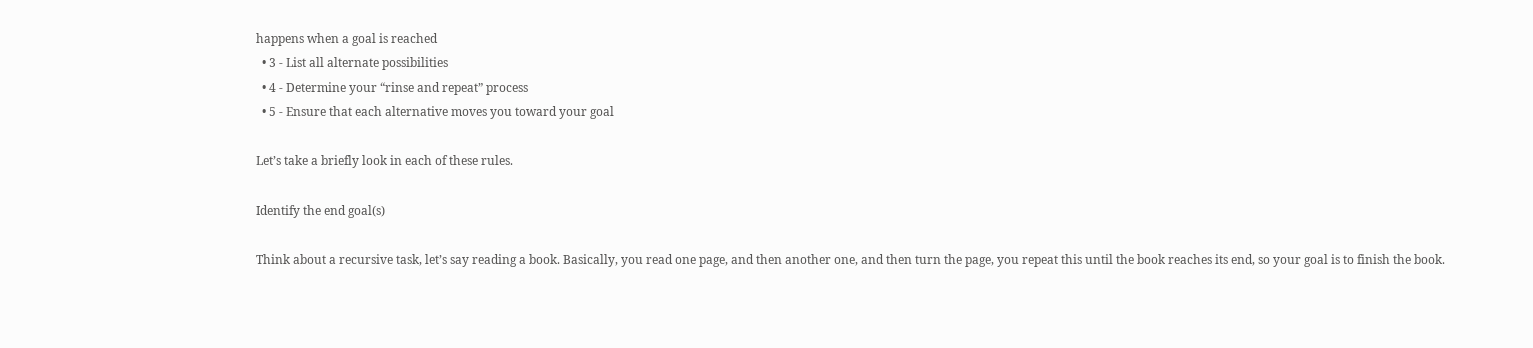happens when a goal is reached
  • 3 - List all alternate possibilities
  • 4 - Determine your “rinse and repeat” process
  • 5 - Ensure that each alternative moves you toward your goal

Let’s take a briefly look in each of these rules.

Identify the end goal(s)

Think about a recursive task, let’s say reading a book. Basically, you read one page, and then another one, and then turn the page, you repeat this until the book reaches its end, so your goal is to finish the book.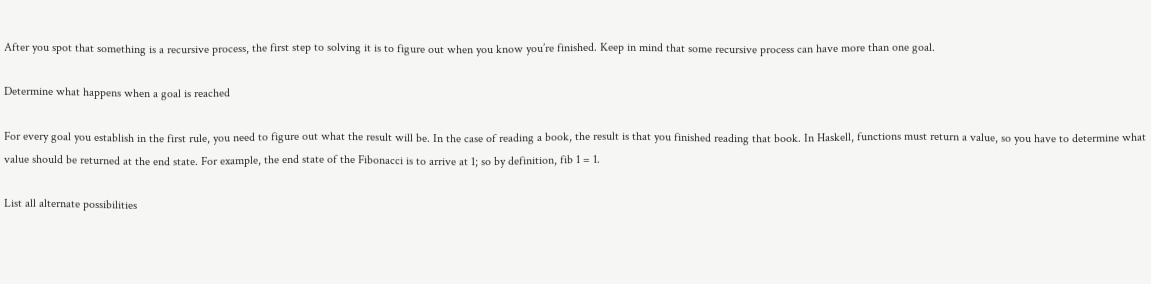After you spot that something is a recursive process, the first step to solving it is to figure out when you know you’re finished. Keep in mind that some recursive process can have more than one goal.

Determine what happens when a goal is reached

For every goal you establish in the first rule, you need to figure out what the result will be. In the case of reading a book, the result is that you finished reading that book. In Haskell, functions must return a value, so you have to determine what value should be returned at the end state. For example, the end state of the Fibonacci is to arrive at 1; so by definition, fib 1 = 1.

List all alternate possibilities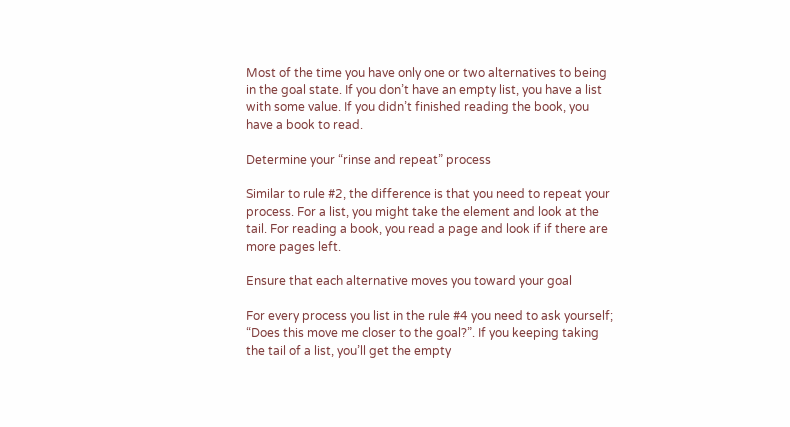Most of the time you have only one or two alternatives to being in the goal state. If you don’t have an empty list, you have a list with some value. If you didn’t finished reading the book, you have a book to read.

Determine your “rinse and repeat” process

Similar to rule #2, the difference is that you need to repeat your process. For a list, you might take the element and look at the tail. For reading a book, you read a page and look if if there are more pages left.

Ensure that each alternative moves you toward your goal

For every process you list in the rule #4 you need to ask yourself; “Does this move me closer to the goal?”. If you keeping taking the tail of a list, you’ll get the empty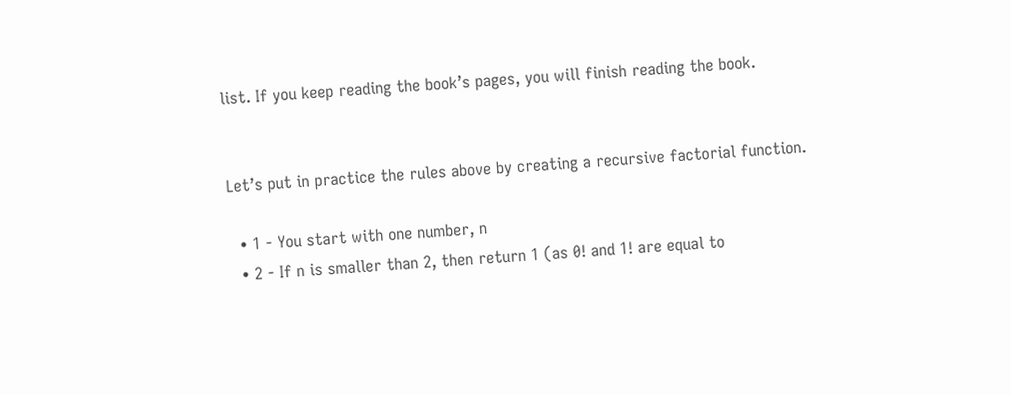list. If you keep reading the book’s pages, you will finish reading the book.


Let’s put in practice the rules above by creating a recursive factorial function.

  • 1 - You start with one number, n
  • 2 - If n is smaller than 2, then return 1 (as 0! and 1! are equal to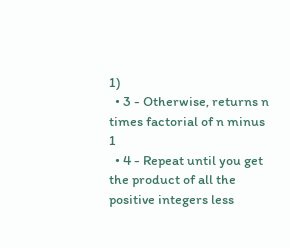1)
  • 3 - Otherwise, returns n times factorial of n minus 1
  • 4 - Repeat until you get the product of all the positive integers less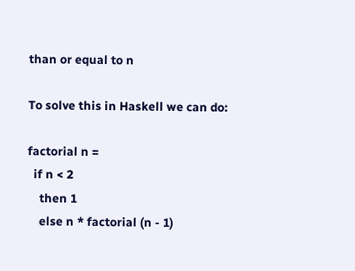than or equal to n

To solve this in Haskell we can do:

factorial n =
  if n < 2
    then 1
    else n * factorial (n - 1)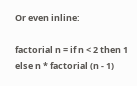Or even inline:

factorial n = if n < 2 then 1 else n * factorial (n - 1)